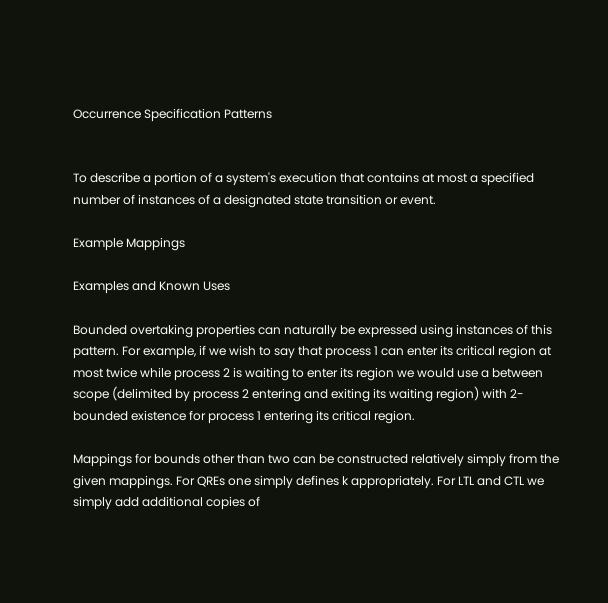Occurrence Specification Patterns


To describe a portion of a system's execution that contains at most a specified number of instances of a designated state transition or event.

Example Mappings

Examples and Known Uses

Bounded overtaking properties can naturally be expressed using instances of this pattern. For example, if we wish to say that process 1 can enter its critical region at most twice while process 2 is waiting to enter its region we would use a between scope (delimited by process 2 entering and exiting its waiting region) with 2-bounded existence for process 1 entering its critical region.

Mappings for bounds other than two can be constructed relatively simply from the given mappings. For QREs one simply defines k appropriately. For LTL and CTL we simply add additional copies of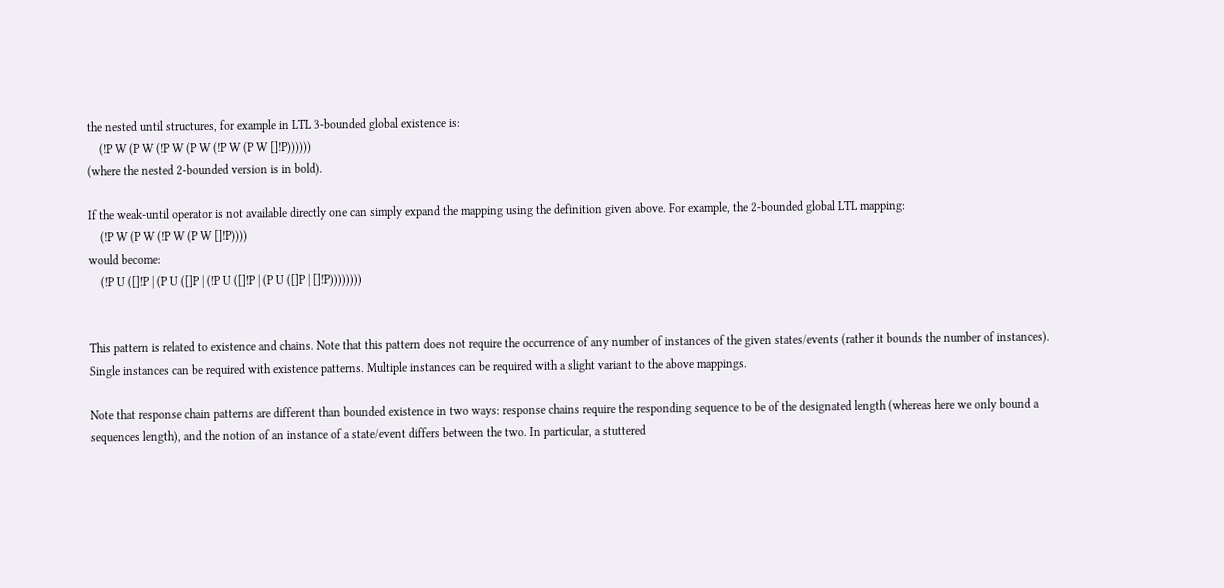the nested until structures, for example in LTL 3-bounded global existence is:
    (!P W (P W (!P W (P W (!P W (P W []!P))))))
(where the nested 2-bounded version is in bold).

If the weak-until operator is not available directly one can simply expand the mapping using the definition given above. For example, the 2-bounded global LTL mapping:
    (!P W (P W (!P W (P W []!P))))
would become:
    (!P U ([]!P | (P U ([]P | (!P U ([]!P | (P U ([]P | []!P))))))))


This pattern is related to existence and chains. Note that this pattern does not require the occurrence of any number of instances of the given states/events (rather it bounds the number of instances). Single instances can be required with existence patterns. Multiple instances can be required with a slight variant to the above mappings.

Note that response chain patterns are different than bounded existence in two ways: response chains require the responding sequence to be of the designated length (whereas here we only bound a sequences length), and the notion of an instance of a state/event differs between the two. In particular, a stuttered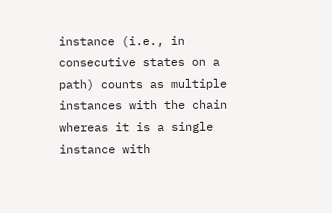instance (i.e., in consecutive states on a path) counts as multiple instances with the chain whereas it is a single instance with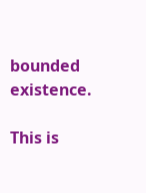bounded existence.

This is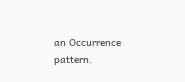an Occurrence pattern.